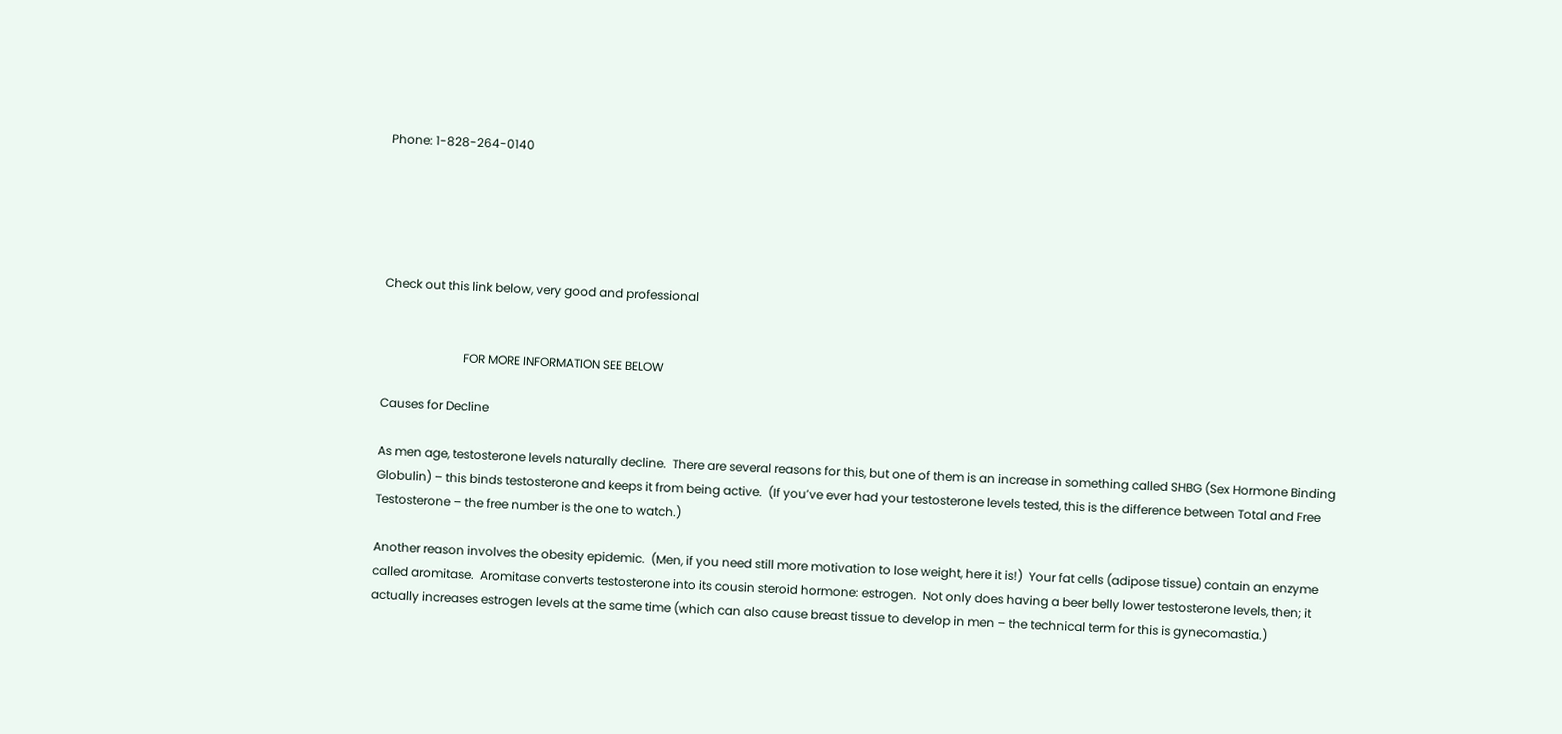Phone: 1-828-264-0140





Check out this link below, very good and professional


                           FOR MORE INFORMATION SEE BELOW

Causes for Decline

As men age, testosterone levels naturally decline.  There are several reasons for this, but one of them is an increase in something called SHBG (Sex Hormone Binding Globulin) – this binds testosterone and keeps it from being active.  (If you’ve ever had your testosterone levels tested, this is the difference between Total and Free Testosterone – the free number is the one to watch.)

Another reason involves the obesity epidemic.  (Men, if you need still more motivation to lose weight, here it is!)  Your fat cells (adipose tissue) contain an enzyme called aromitase.  Aromitase converts testosterone into its cousin steroid hormone: estrogen.  Not only does having a beer belly lower testosterone levels, then; it actually increases estrogen levels at the same time (which can also cause breast tissue to develop in men – the technical term for this is gynecomastia.)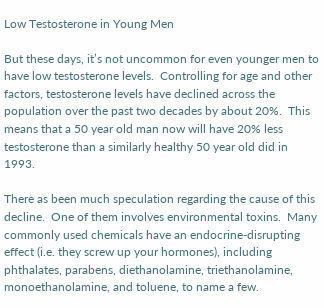Low Testosterone in Young Men

But these days, it’s not uncommon for even younger men to have low testosterone levels.  Controlling for age and other factors, testosterone levels have declined across the population over the past two decades by about 20%.  This means that a 50 year old man now will have 20% less testosterone than a similarly healthy 50 year old did in 1993.

There as been much speculation regarding the cause of this decline.  One of them involves environmental toxins.  Many commonly used chemicals have an endocrine-disrupting effect (i.e. they screw up your hormones), including phthalates, parabens, diethanolamine, triethanolamine, monoethanolamine, and toluene, to name a few.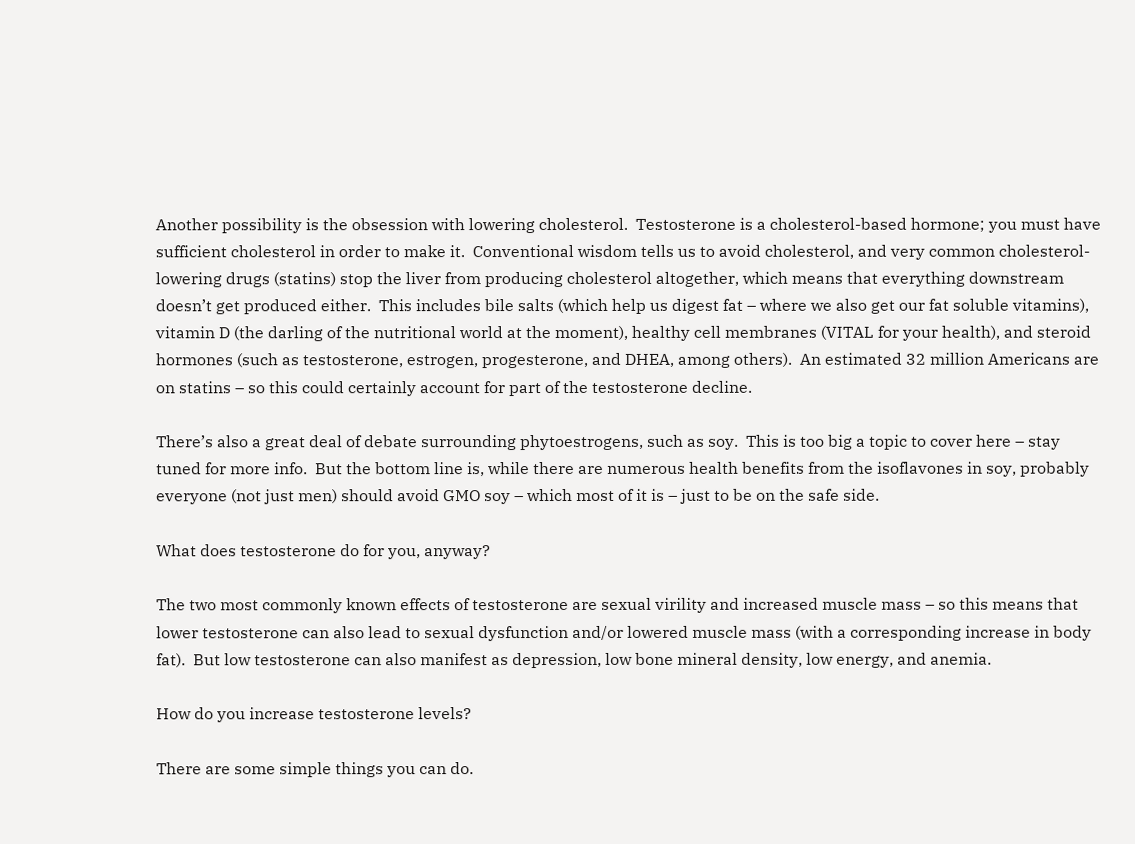Another possibility is the obsession with lowering cholesterol.  Testosterone is a cholesterol-based hormone; you must have sufficient cholesterol in order to make it.  Conventional wisdom tells us to avoid cholesterol, and very common cholesterol-lowering drugs (statins) stop the liver from producing cholesterol altogether, which means that everything downstream doesn’t get produced either.  This includes bile salts (which help us digest fat – where we also get our fat soluble vitamins), vitamin D (the darling of the nutritional world at the moment), healthy cell membranes (VITAL for your health), and steroid hormones (such as testosterone, estrogen, progesterone, and DHEA, among others).  An estimated 32 million Americans are on statins – so this could certainly account for part of the testosterone decline.

There’s also a great deal of debate surrounding phytoestrogens, such as soy.  This is too big a topic to cover here – stay tuned for more info.  But the bottom line is, while there are numerous health benefits from the isoflavones in soy, probably everyone (not just men) should avoid GMO soy – which most of it is – just to be on the safe side.

What does testosterone do for you, anyway?

The two most commonly known effects of testosterone are sexual virility and increased muscle mass – so this means that lower testosterone can also lead to sexual dysfunction and/or lowered muscle mass (with a corresponding increase in body fat).  But low testosterone can also manifest as depression, low bone mineral density, low energy, and anemia.

How do you increase testosterone levels?

There are some simple things you can do.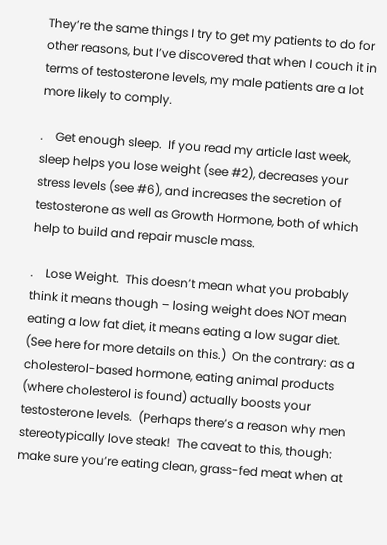They’re the same things I try to get my patients to do for other reasons, but I’ve discovered that when I couch it in terms of testosterone levels, my male patients are a lot more likely to comply.

.    Get enough sleep.  If you read my article last week, sleep helps you lose weight (see #2), decreases your stress levels (see #6), and increases the secretion of testosterone as well as Growth Hormone, both of which help to build and repair muscle mass.

.    Lose Weight.  This doesn’t mean what you probably think it means though – losing weight does NOT mean eating a low fat diet, it means eating a low sugar diet.  (See here for more details on this.)  On the contrary: as a cholesterol-based hormone, eating animal products (where cholesterol is found) actually boosts your testosterone levels.  (Perhaps there’s a reason why men stereotypically love steak!  The caveat to this, though: make sure you’re eating clean, grass-fed meat when at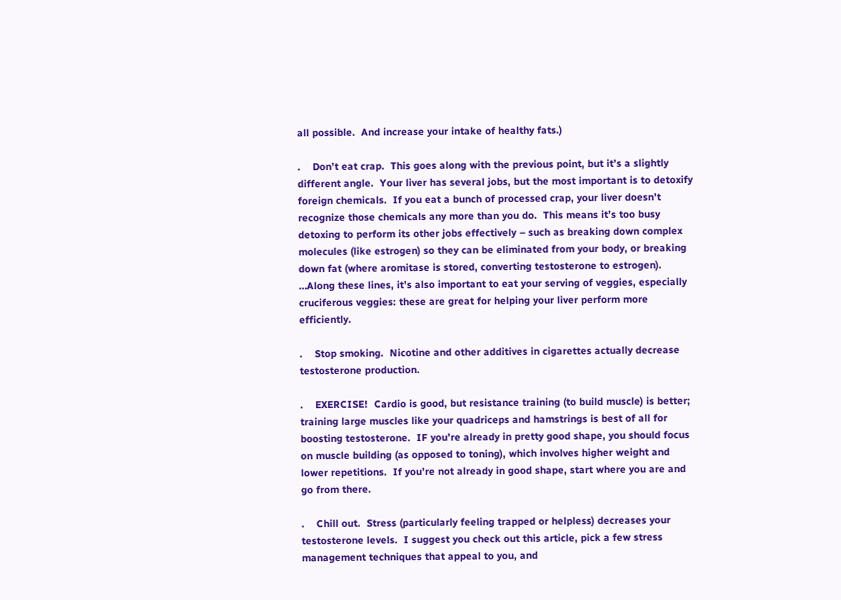all possible.  And increase your intake of healthy fats.)

.    Don’t eat crap.  This goes along with the previous point, but it’s a slightly different angle.  Your liver has several jobs, but the most important is to detoxify foreign chemicals.  If you eat a bunch of processed crap, your liver doesn’t recognize those chemicals any more than you do.  This means it’s too busy detoxing to perform its other jobs effectively – such as breaking down complex molecules (like estrogen) so they can be eliminated from your body, or breaking down fat (where aromitase is stored, converting testosterone to estrogen).  …Along these lines, it’s also important to eat your serving of veggies, especially cruciferous veggies: these are great for helping your liver perform more efficiently.

.    Stop smoking.  Nicotine and other additives in cigarettes actually decrease testosterone production.

.    EXERCISE!  Cardio is good, but resistance training (to build muscle) is better; training large muscles like your quadriceps and hamstrings is best of all for boosting testosterone.  IF you’re already in pretty good shape, you should focus on muscle building (as opposed to toning), which involves higher weight and lower repetitions.  If you’re not already in good shape, start where you are and go from there.

.    Chill out.  Stress (particularly feeling trapped or helpless) decreases your testosterone levels.  I suggest you check out this article, pick a few stress management techniques that appeal to you, and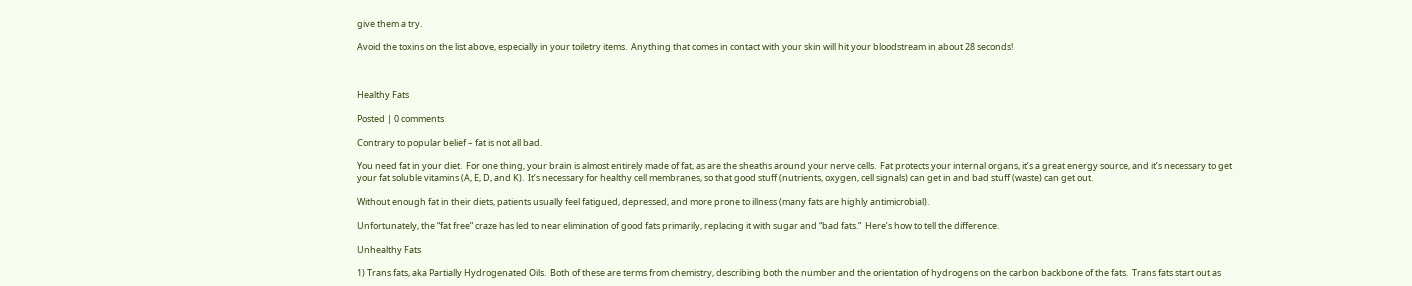give them a try.

Avoid the toxins on the list above, especially in your toiletry items.  Anything that comes in contact with your skin will hit your bloodstream in about 28 seconds!



Healthy Fats

Posted | 0 comments

Contrary to popular belief – fat is not all bad.

You need fat in your diet.  For one thing, your brain is almost entirely made of fat, as are the sheaths around your nerve cells.  Fat protects your internal organs, it’s a great energy source, and it’s necessary to get your fat soluble vitamins (A, E, D, and K).  It’s necessary for healthy cell membranes, so that good stuff (nutrients, oxygen, cell signals) can get in and bad stuff (waste) can get out.

Without enough fat in their diets, patients usually feel fatigued, depressed, and more prone to illness (many fats are highly antimicrobial).

Unfortunately, the “fat free” craze has led to near elimination of good fats primarily, replacing it with sugar and “bad fats.”  Here’s how to tell the difference.

Unhealthy Fats

1) Trans fats, aka Partially Hydrogenated Oils.  Both of these are terms from chemistry, describing both the number and the orientation of hydrogens on the carbon backbone of the fats.  Trans fats start out as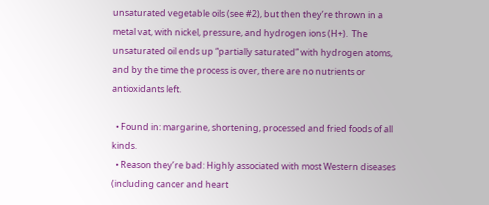unsaturated vegetable oils (see #2), but then they’re thrown in a metal vat, with nickel, pressure, and hydrogen ions (H+).  The unsaturated oil ends up “partially saturated” with hydrogen atoms, and by the time the process is over, there are no nutrients or antioxidants left.

  • Found in: margarine, shortening, processed and fried foods of all kinds.
  • Reason they’re bad: Highly associated with most Western diseases (including cancer and heart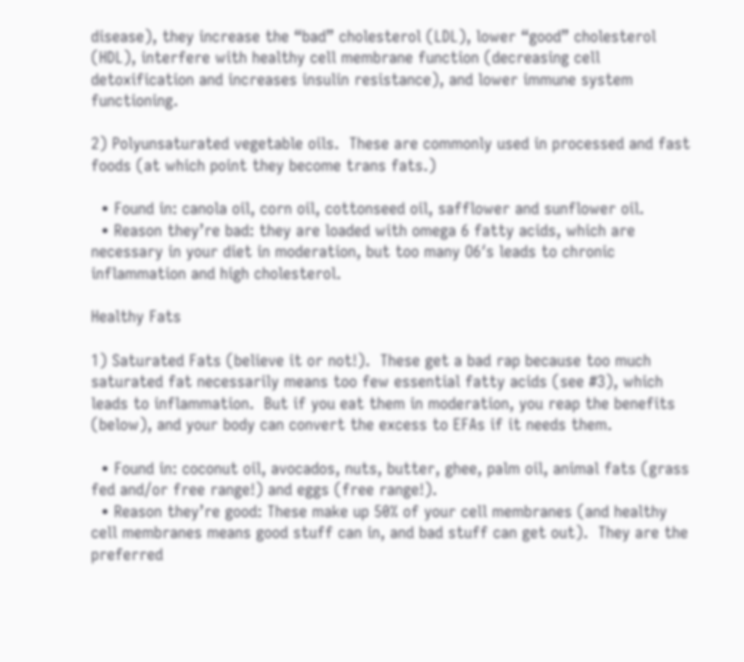disease), they increase the “bad” cholesterol (LDL), lower “good” cholesterol (HDL), interfere with healthy cell membrane function (decreasing cell detoxification and increases insulin resistance), and lower immune system functioning.

2) Polyunsaturated vegetable oils.  These are commonly used in processed and fast foods (at which point they become trans fats.)

  • Found in: canola oil, corn oil, cottonseed oil, safflower and sunflower oil.
  • Reason they’re bad: they are loaded with omega 6 fatty acids, which are necessary in your diet in moderation, but too many O6′s leads to chronic inflammation and high cholesterol.

Healthy Fats

1) Saturated Fats (believe it or not!).  These get a bad rap because too much saturated fat necessarily means too few essential fatty acids (see #3), which leads to inflammation.  But if you eat them in moderation, you reap the benefits (below), and your body can convert the excess to EFAs if it needs them.

  • Found in: coconut oil, avocados, nuts, butter, ghee, palm oil, animal fats (grass fed and/or free range!) and eggs (free range!).
  • Reason they’re good: These make up 50% of your cell membranes (and healthy cell membranes means good stuff can in, and bad stuff can get out).  They are the preferred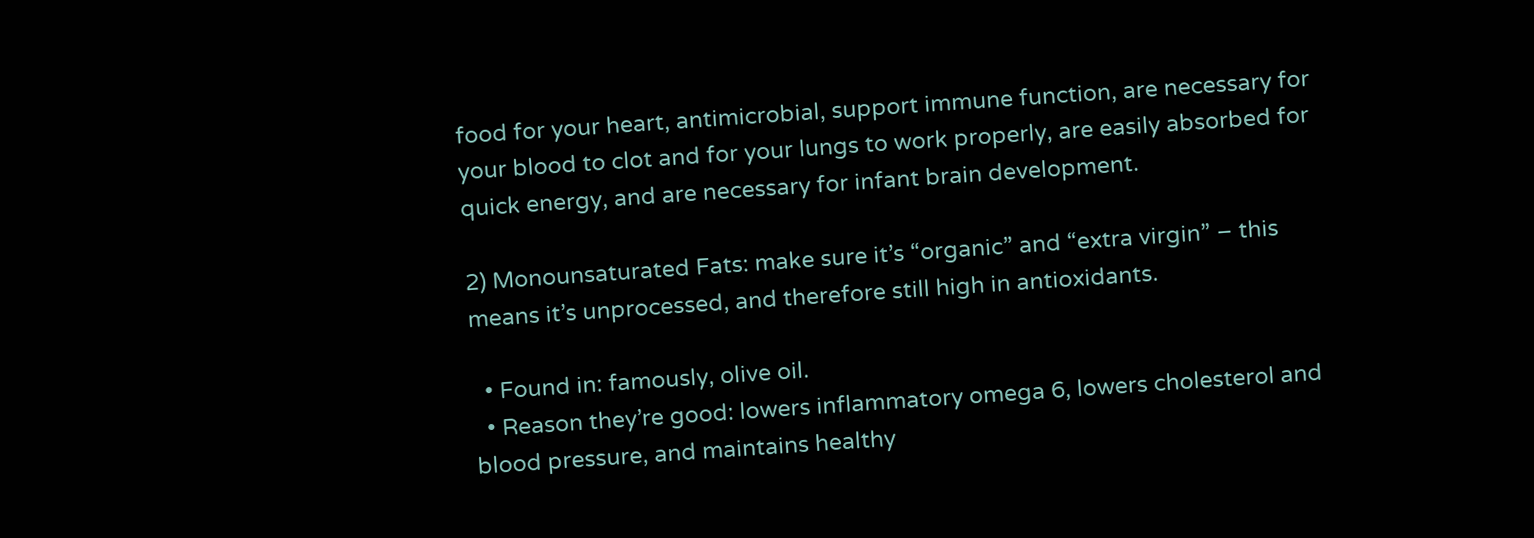food for your heart, antimicrobial, support immune function, are necessary for your blood to clot and for your lungs to work properly, are easily absorbed for quick energy, and are necessary for infant brain development.

2) Monounsaturated Fats: make sure it’s “organic” and “extra virgin” – this means it’s unprocessed, and therefore still high in antioxidants.

  • Found in: famously, olive oil.
  • Reason they’re good: lowers inflammatory omega 6, lowers cholesterol and blood pressure, and maintains healthy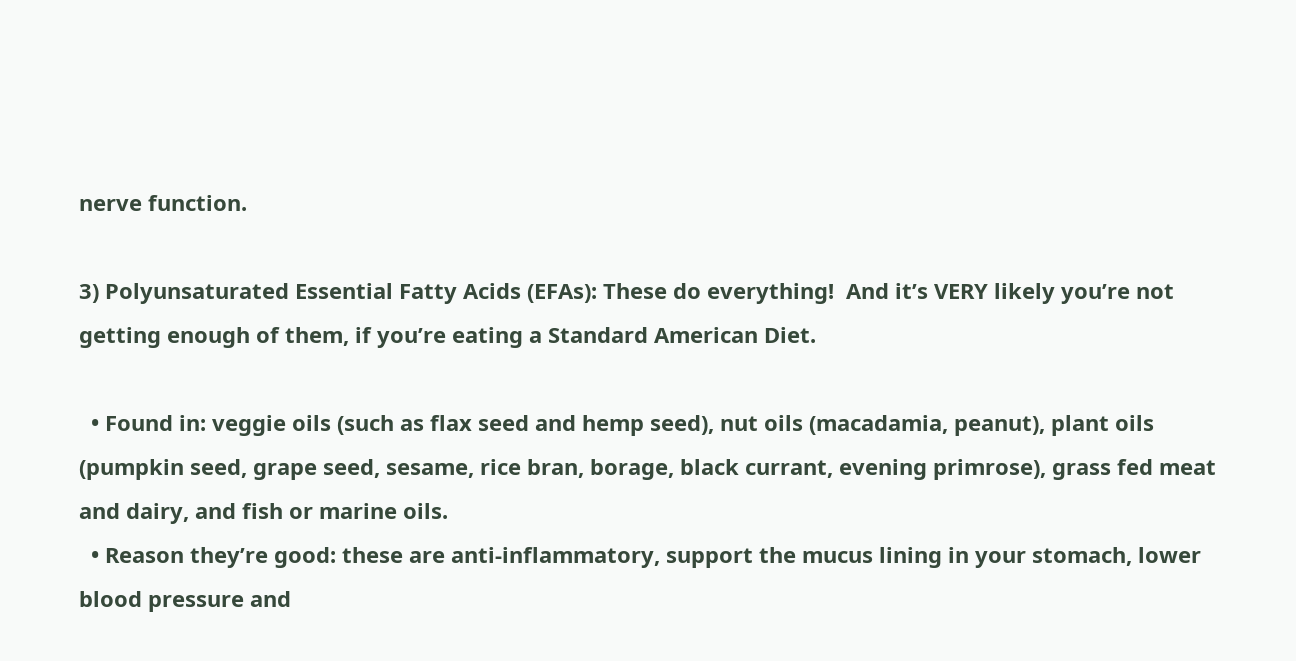nerve function.

3) Polyunsaturated Essential Fatty Acids (EFAs): These do everything!  And it’s VERY likely you’re not getting enough of them, if you’re eating a Standard American Diet.

  • Found in: veggie oils (such as flax seed and hemp seed), nut oils (macadamia, peanut), plant oils (pumpkin seed, grape seed, sesame, rice bran, borage, black currant, evening primrose), grass fed meat and dairy, and fish or marine oils.
  • Reason they’re good: these are anti-inflammatory, support the mucus lining in your stomach, lower blood pressure and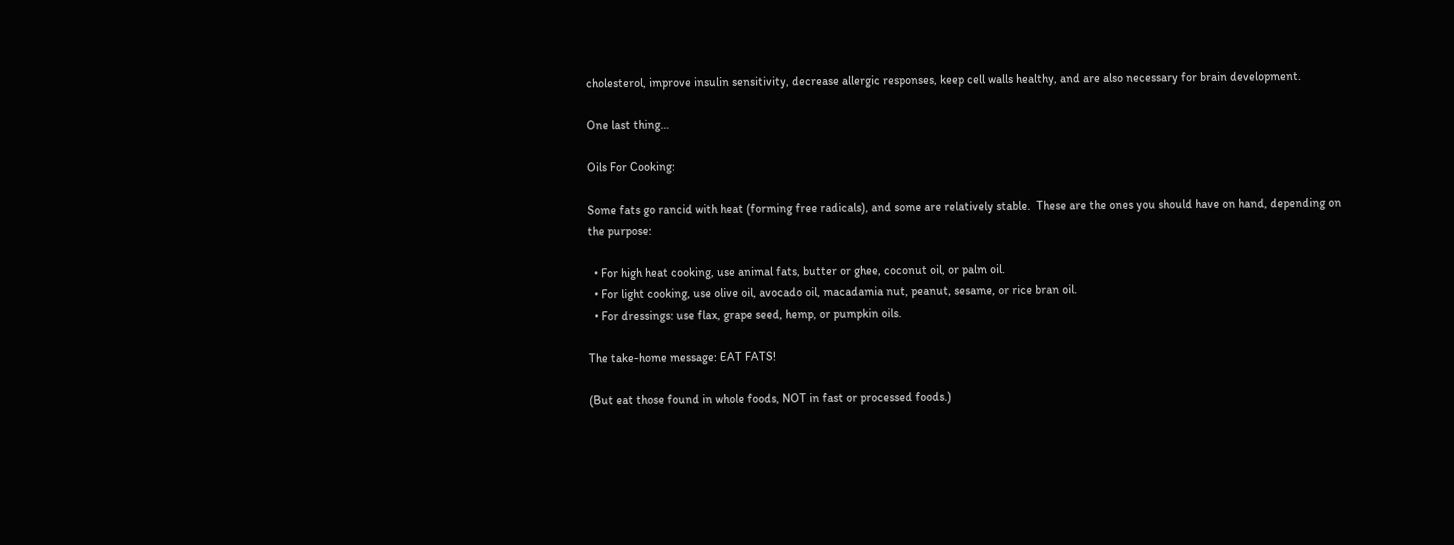cholesterol, improve insulin sensitivity, decrease allergic responses, keep cell walls healthy, and are also necessary for brain development.

One last thing…

Oils For Cooking:

Some fats go rancid with heat (forming free radicals), and some are relatively stable.  These are the ones you should have on hand, depending on the purpose:

  • For high heat cooking, use animal fats, butter or ghee, coconut oil, or palm oil.
  • For light cooking, use olive oil, avocado oil, macadamia nut, peanut, sesame, or rice bran oil.
  • For dressings: use flax, grape seed, hemp, or pumpkin oils.

The take-home message: EAT FATS!

(But eat those found in whole foods, NOT in fast or processed foods.)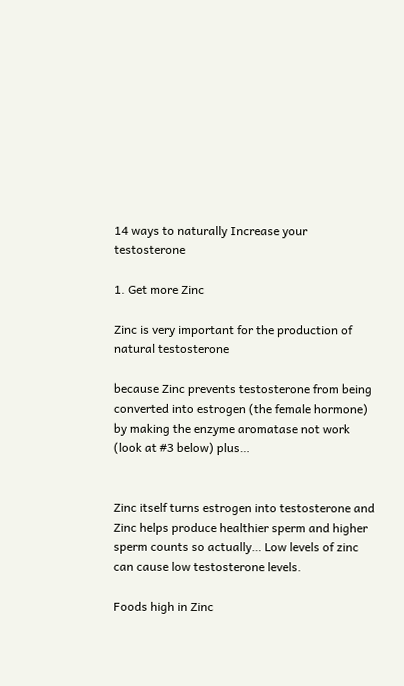14 ways to naturally Increase your testosterone

1. Get more Zinc

Zinc is very important for the production of natural testosterone

because Zinc prevents testosterone from being converted into estrogen (the female hormone) by making the enzyme aromatase not work (look at #3 below) plus…


Zinc itself turns estrogen into testosterone and Zinc helps produce healthier sperm and higher sperm counts so actually… Low levels of zinc can cause low testosterone levels.

Foods high in Zinc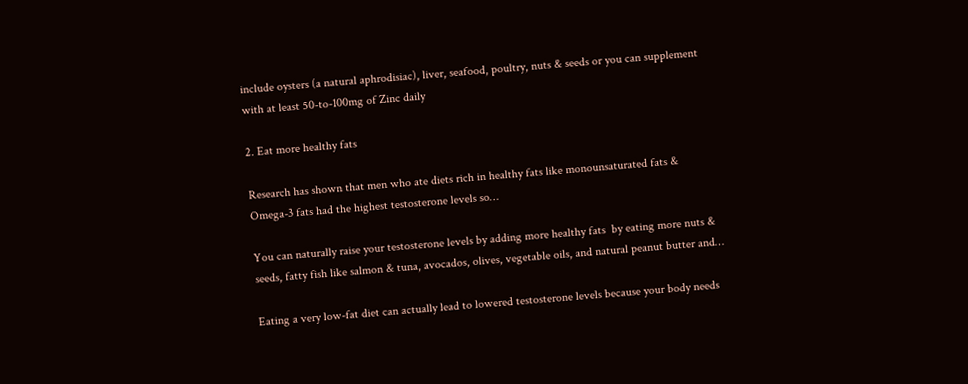include oysters (a natural aphrodisiac), liver, seafood, poultry, nuts & seeds or you can supplement with at least 50-to-100mg of Zinc daily

2. Eat more healthy fats

Research has shown that men who ate diets rich in healthy fats like monounsaturated fats & Omega-3 fats had the highest testosterone levels so…

You can naturally raise your testosterone levels by adding more healthy fats  by eating more nuts & seeds, fatty fish like salmon & tuna, avocados, olives, vegetable oils, and natural peanut butter and…

Eating a very low-fat diet can actually lead to lowered testosterone levels because your body needs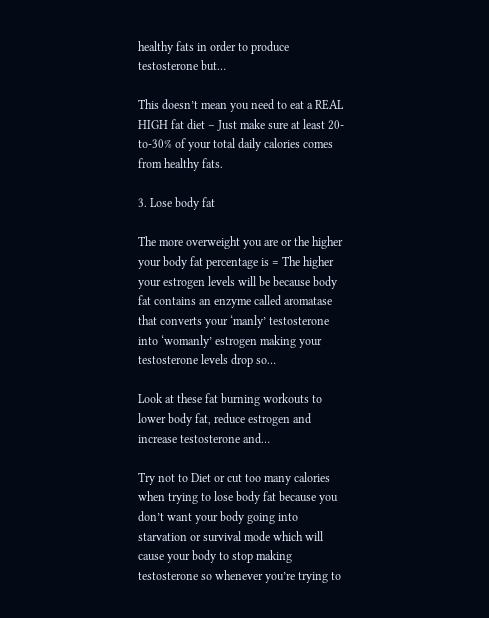healthy fats in order to produce testosterone but…

This doesn’t mean you need to eat a REAL HIGH fat diet – Just make sure at least 20-to-30% of your total daily calories comes from healthy fats.

3. Lose body fat

The more overweight you are or the higher your body fat percentage is = The higher your estrogen levels will be because body fat contains an enzyme called aromatase that converts your ‘manly’ testosterone into ‘womanly’ estrogen making your testosterone levels drop so…

Look at these fat burning workouts to lower body fat, reduce estrogen and increase testosterone and…

Try not to Diet or cut too many calories when trying to lose body fat because you don’t want your body going into starvation or survival mode which will cause your body to stop making testosterone so whenever you’re trying to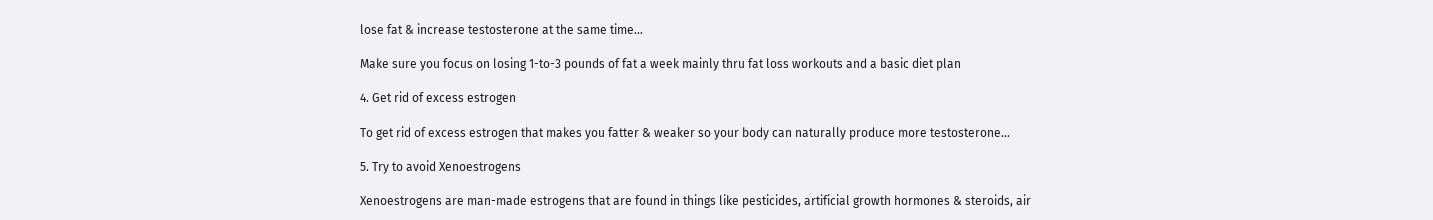lose fat & increase testosterone at the same time…

Make sure you focus on losing 1-to-3 pounds of fat a week mainly thru fat loss workouts and a basic diet plan

4. Get rid of excess estrogen

To get rid of excess estrogen that makes you fatter & weaker so your body can naturally produce more testosterone…

5. Try to avoid Xenoestrogens

Xenoestrogens are man-made estrogens that are found in things like pesticides, artificial growth hormones & steroids, air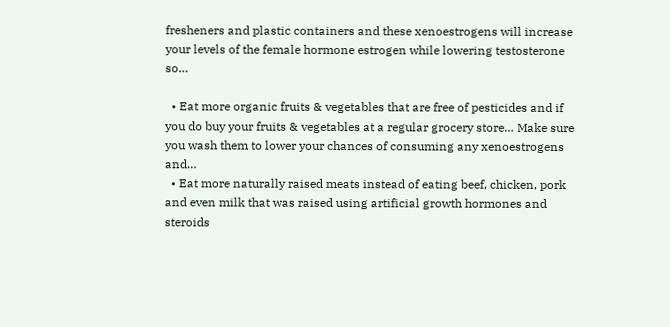fresheners and plastic containers and these xenoestrogens will increase your levels of the female hormone estrogen while lowering testosterone so…

  • Eat more organic fruits & vegetables that are free of pesticides and if you do buy your fruits & vegetables at a regular grocery store… Make sure you wash them to lower your chances of consuming any xenoestrogens and…
  • Eat more naturally raised meats instead of eating beef, chicken, pork and even milk that was raised using artificial growth hormones and steroids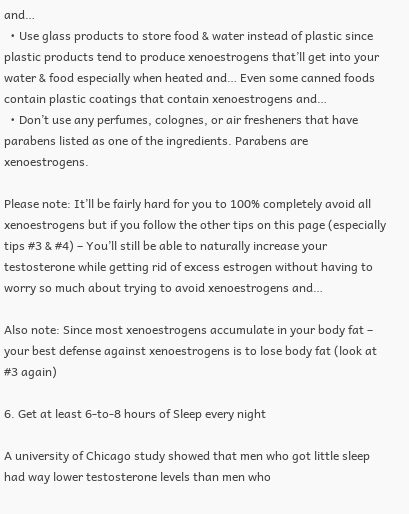and…
  • Use glass products to store food & water instead of plastic since plastic products tend to produce xenoestrogens that’ll get into your water & food especially when heated and… Even some canned foods contain plastic coatings that contain xenoestrogens and…
  • Don’t use any perfumes, colognes, or air fresheners that have parabens listed as one of the ingredients. Parabens are xenoestrogens.

Please note: It’ll be fairly hard for you to 100% completely avoid all xenoestrogens but if you follow the other tips on this page (especially tips #3 & #4) – You’ll still be able to naturally increase your testosterone while getting rid of excess estrogen without having to worry so much about trying to avoid xenoestrogens and…

Also note: Since most xenoestrogens accumulate in your body fat – your best defense against xenoestrogens is to lose body fat (look at #3 again)

6. Get at least 6-to-8 hours of Sleep every night

A university of Chicago study showed that men who got little sleep had way lower testosterone levels than men who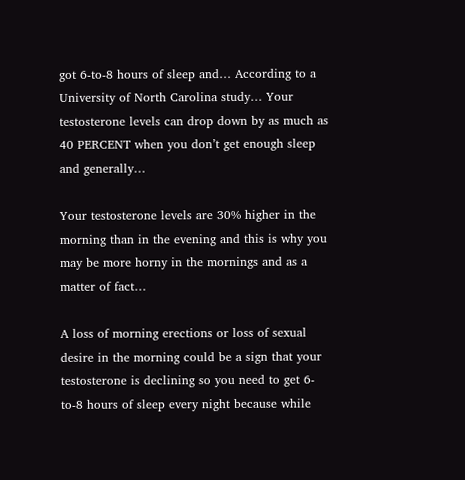got 6-to-8 hours of sleep and… According to a University of North Carolina study… Your testosterone levels can drop down by as much as 40 PERCENT when you don’t get enough sleep and generally…

Your testosterone levels are 30% higher in the morning than in the evening and this is why you may be more horny in the mornings and as a matter of fact…

A loss of morning erections or loss of sexual desire in the morning could be a sign that your testosterone is declining so you need to get 6-to-8 hours of sleep every night because while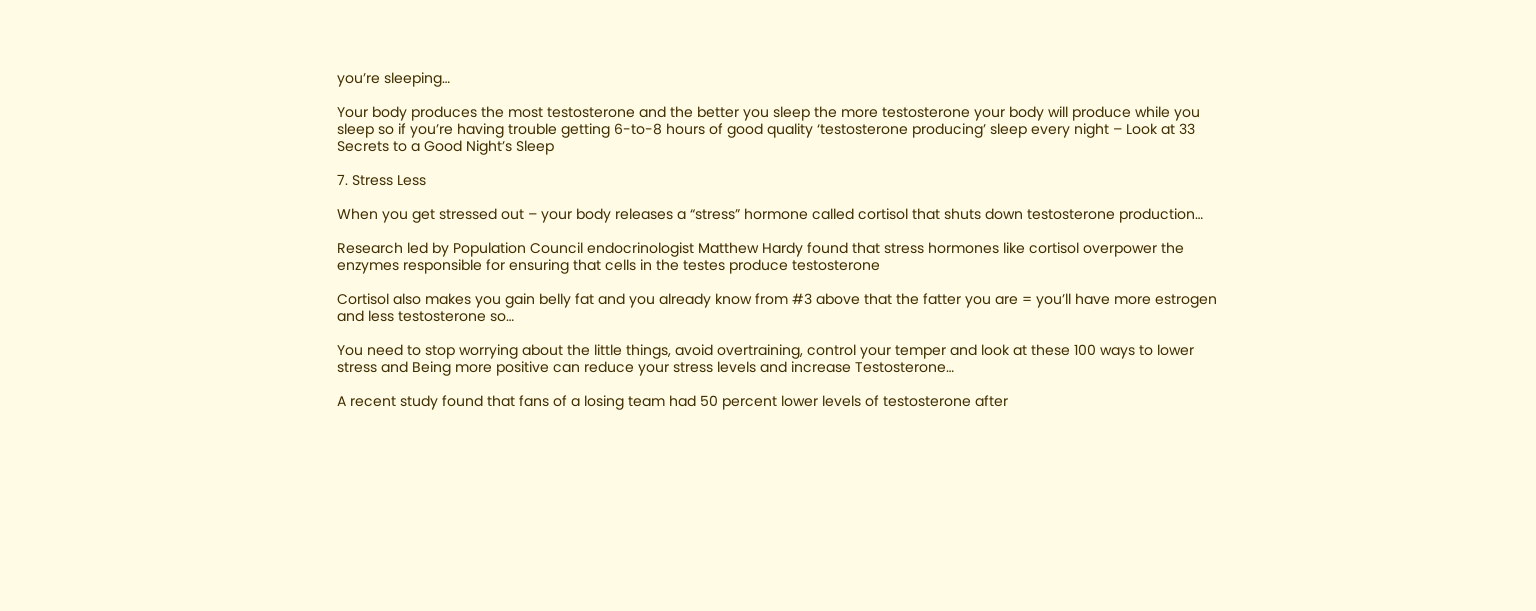you’re sleeping…

Your body produces the most testosterone and the better you sleep the more testosterone your body will produce while you sleep so if you’re having trouble getting 6-to-8 hours of good quality ‘testosterone producing’ sleep every night – Look at 33 Secrets to a Good Night’s Sleep

7. Stress Less

When you get stressed out – your body releases a “stress” hormone called cortisol that shuts down testosterone production…

Research led by Population Council endocrinologist Matthew Hardy found that stress hormones like cortisol overpower the enzymes responsible for ensuring that cells in the testes produce testosterone

Cortisol also makes you gain belly fat and you already know from #3 above that the fatter you are = you’ll have more estrogen and less testosterone so…

You need to stop worrying about the little things, avoid overtraining, control your temper and look at these 100 ways to lower stress and Being more positive can reduce your stress levels and increase Testosterone…

A recent study found that fans of a losing team had 50 percent lower levels of testosterone after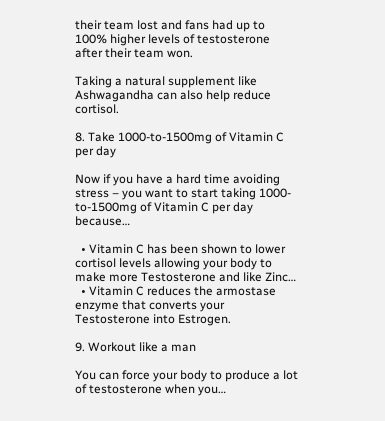their team lost and fans had up to 100% higher levels of testosterone after their team won.

Taking a natural supplement like Ashwagandha can also help reduce cortisol.

8. Take 1000-to-1500mg of Vitamin C per day

Now if you have a hard time avoiding stress – you want to start taking 1000-to-1500mg of Vitamin C per day because…

  • Vitamin C has been shown to lower cortisol levels allowing your body to make more Testosterone and like Zinc…
  • Vitamin C reduces the armostase enzyme that converts your Testosterone into Estrogen.

9. Workout like a man

You can force your body to produce a lot of testosterone when you…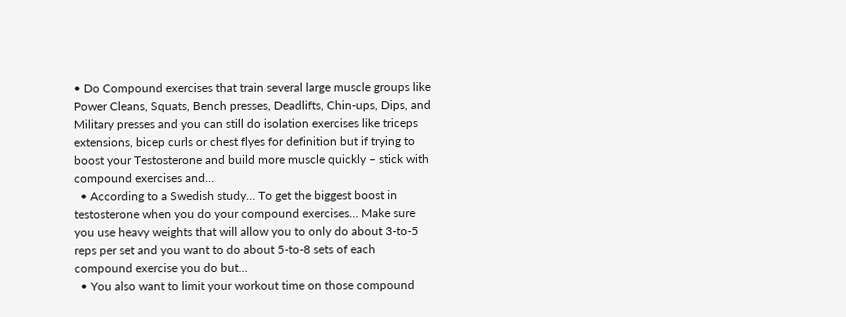• Do Compound exercises that train several large muscle groups like Power Cleans, Squats, Bench presses, Deadlifts, Chin-ups, Dips, and Military presses and you can still do isolation exercises like triceps extensions, bicep curls or chest flyes for definition but if trying to boost your Testosterone and build more muscle quickly – stick with compound exercises and…
  • According to a Swedish study… To get the biggest boost in testosterone when you do your compound exercises… Make sure you use heavy weights that will allow you to only do about 3-to-5 reps per set and you want to do about 5-to-8 sets of each compound exercise you do but…
  • You also want to limit your workout time on those compound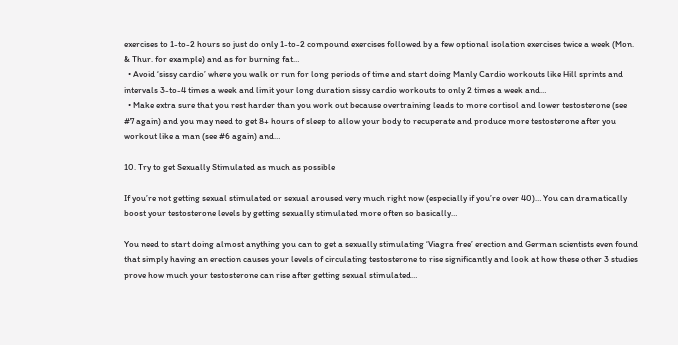exercises to 1-to-2 hours so just do only 1-to-2 compound exercises followed by a few optional isolation exercises twice a week (Mon. & Thur. for example) and as for burning fat…
  • Avoid ‘sissy cardio’ where you walk or run for long periods of time and start doing Manly Cardio workouts like Hill sprints and intervals 3-to-4 times a week and limit your long duration sissy cardio workouts to only 2 times a week and…
  • Make extra sure that you rest harder than you work out because overtraining leads to more cortisol and lower testosterone (see #7 again) and you may need to get 8+ hours of sleep to allow your body to recuperate and produce more testosterone after you workout like a man (see #6 again) and…

10. Try to get Sexually Stimulated as much as possible

If you’re not getting sexual stimulated or sexual aroused very much right now (especially if you’re over 40)… You can dramatically boost your testosterone levels by getting sexually stimulated more often so basically…

You need to start doing almost anything you can to get a sexually stimulating ‘Viagra free’ erection and German scientists even found that simply having an erection causes your levels of circulating testosterone to rise significantly and look at how these other 3 studies prove how much your testosterone can rise after getting sexual stimulated…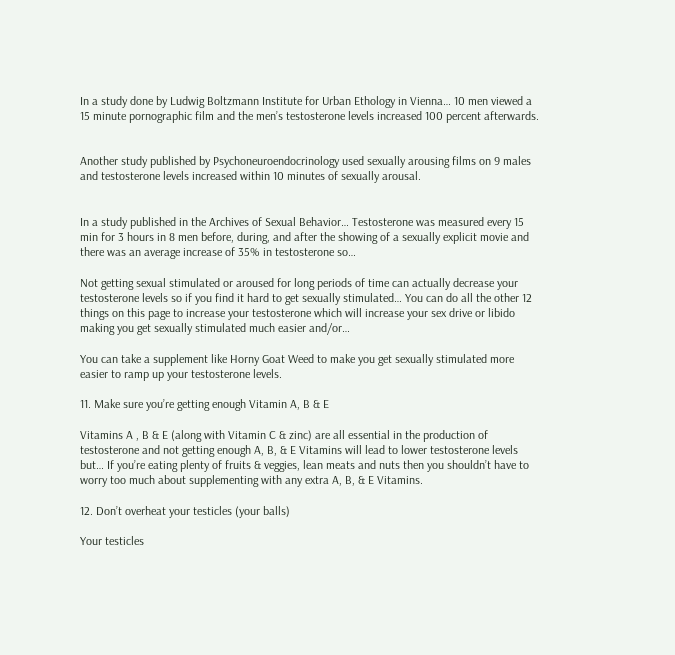In a study done by Ludwig Boltzmann Institute for Urban Ethology in Vienna… 10 men viewed a 15 minute pornographic film and the men’s testosterone levels increased 100 percent afterwards.


Another study published by Psychoneuroendocrinology used sexually arousing films on 9 males and testosterone levels increased within 10 minutes of sexually arousal.


In a study published in the Archives of Sexual Behavior… Testosterone was measured every 15 min for 3 hours in 8 men before, during, and after the showing of a sexually explicit movie and there was an average increase of 35% in testosterone so…

Not getting sexual stimulated or aroused for long periods of time can actually decrease your testosterone levels so if you find it hard to get sexually stimulated… You can do all the other 12 things on this page to increase your testosterone which will increase your sex drive or libido making you get sexually stimulated much easier and/or…

You can take a supplement like Horny Goat Weed to make you get sexually stimulated more easier to ramp up your testosterone levels.

11. Make sure you’re getting enough Vitamin A, B & E

Vitamins A , B & E (along with Vitamin C & zinc) are all essential in the production of testosterone and not getting enough A, B, & E Vitamins will lead to lower testosterone levels but… If you’re eating plenty of fruits & veggies, lean meats and nuts then you shouldn’t have to worry too much about supplementing with any extra A, B, & E Vitamins.

12. Don’t overheat your testicles (your balls)

Your testicles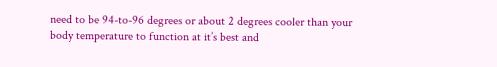need to be 94-to-96 degrees or about 2 degrees cooler than your body temperature to function at it’s best and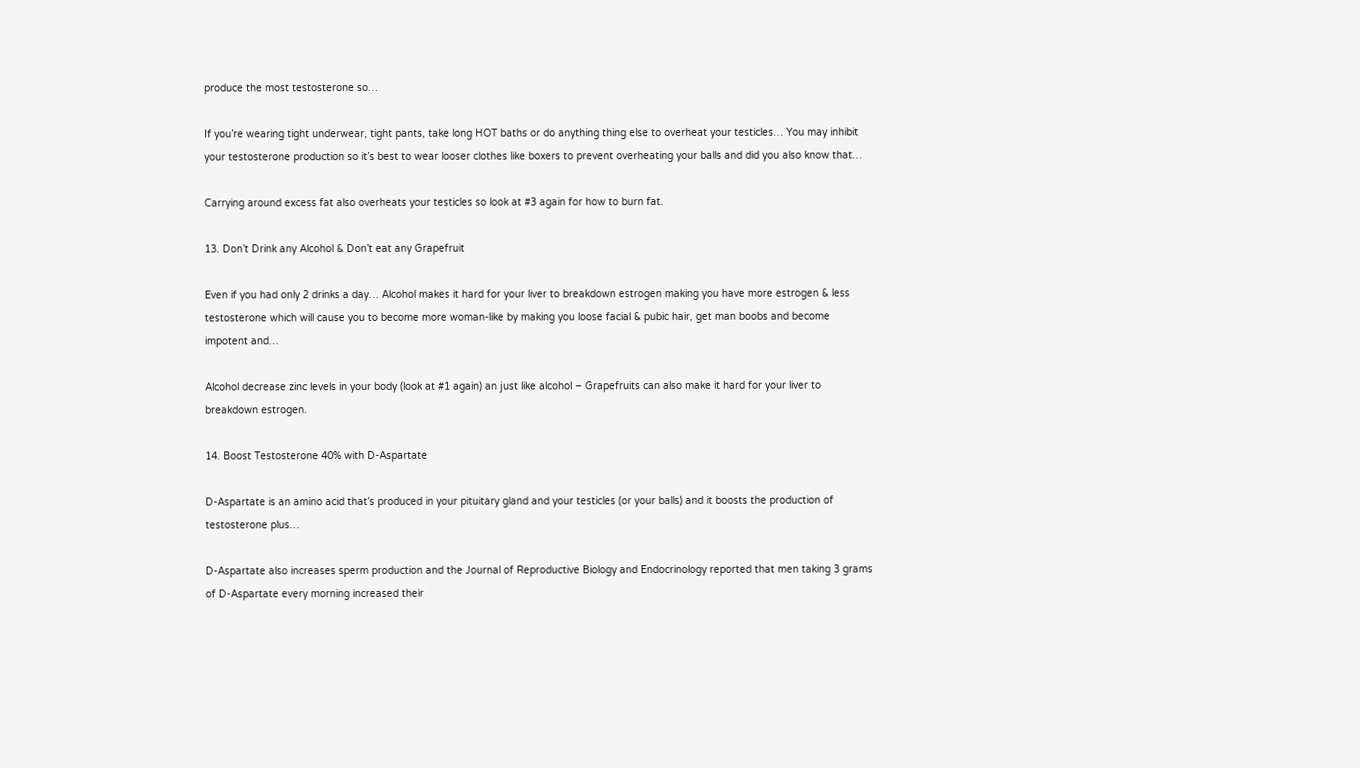produce the most testosterone so…

If you’re wearing tight underwear, tight pants, take long HOT baths or do anything thing else to overheat your testicles… You may inhibit your testosterone production so it’s best to wear looser clothes like boxers to prevent overheating your balls and did you also know that…

Carrying around excess fat also overheats your testicles so look at #3 again for how to burn fat.

13. Don’t Drink any Alcohol & Don’t eat any Grapefruit

Even if you had only 2 drinks a day… Alcohol makes it hard for your liver to breakdown estrogen making you have more estrogen & less testosterone which will cause you to become more woman-like by making you loose facial & pubic hair, get man boobs and become impotent and…

Alcohol decrease zinc levels in your body (look at #1 again) an just like alcohol – Grapefruits can also make it hard for your liver to breakdown estrogen.

14. Boost Testosterone 40% with D-Aspartate

D-Aspartate is an amino acid that’s produced in your pituitary gland and your testicles (or your balls) and it boosts the production of testosterone plus…

D-Aspartate also increases sperm production and the Journal of Reproductive Biology and Endocrinology reported that men taking 3 grams of D-Aspartate every morning increased their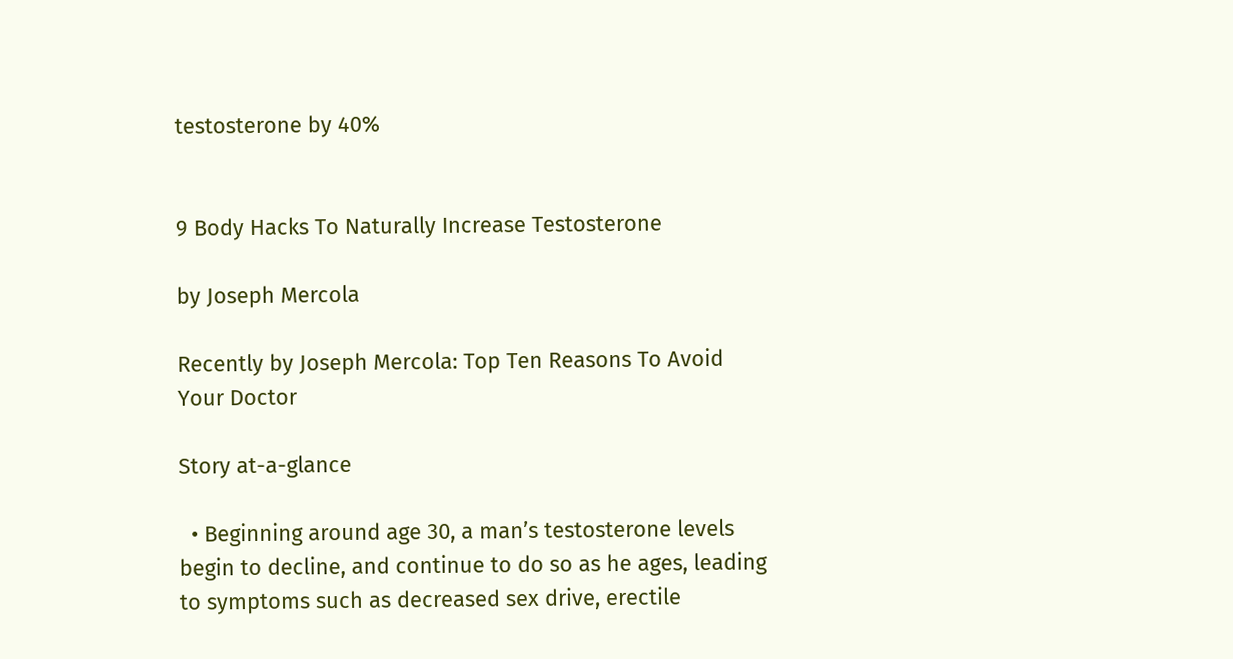testosterone by 40%


9 Body Hacks To Naturally Increase Testosterone

by Joseph Mercola

Recently by Joseph Mercola: Top Ten Reasons To Avoid Your Doctor

Story at-a-glance

  • Beginning around age 30, a man’s testosterone levels begin to decline, and continue to do so as he ages, leading to symptoms such as decreased sex drive, erectile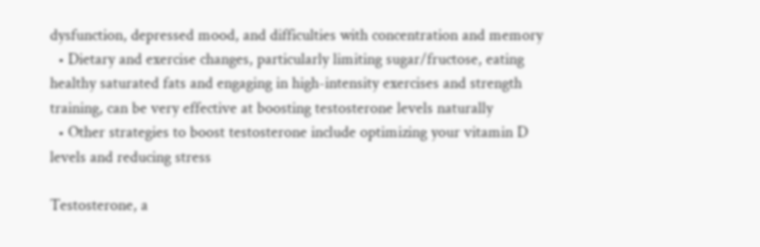dysfunction, depressed mood, and difficulties with concentration and memory
  • Dietary and exercise changes, particularly limiting sugar/fructose, eating healthy saturated fats and engaging in high-intensity exercises and strength training, can be very effective at boosting testosterone levels naturally
  • Other strategies to boost testosterone include optimizing your vitamin D levels and reducing stress

Testosterone, a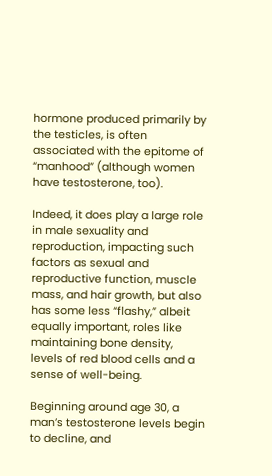hormone produced primarily by the testicles, is often associated with the epitome of “manhood” (although women have testosterone, too).

Indeed, it does play a large role in male sexuality and reproduction, impacting such factors as sexual and reproductive function, muscle mass, and hair growth, but also has some less “flashy,” albeit equally important, roles like maintaining bone density, levels of red blood cells and a sense of well-being.

Beginning around age 30, a man’s testosterone levels begin to decline, and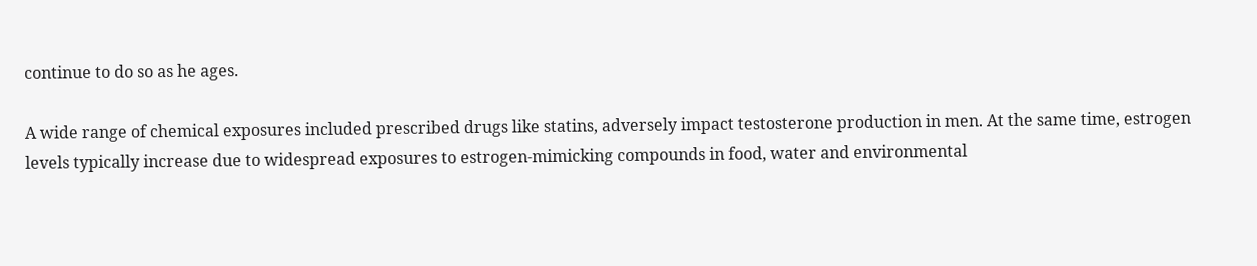continue to do so as he ages.

A wide range of chemical exposures included prescribed drugs like statins, adversely impact testosterone production in men. At the same time, estrogen levels typically increase due to widespread exposures to estrogen-mimicking compounds in food, water and environmental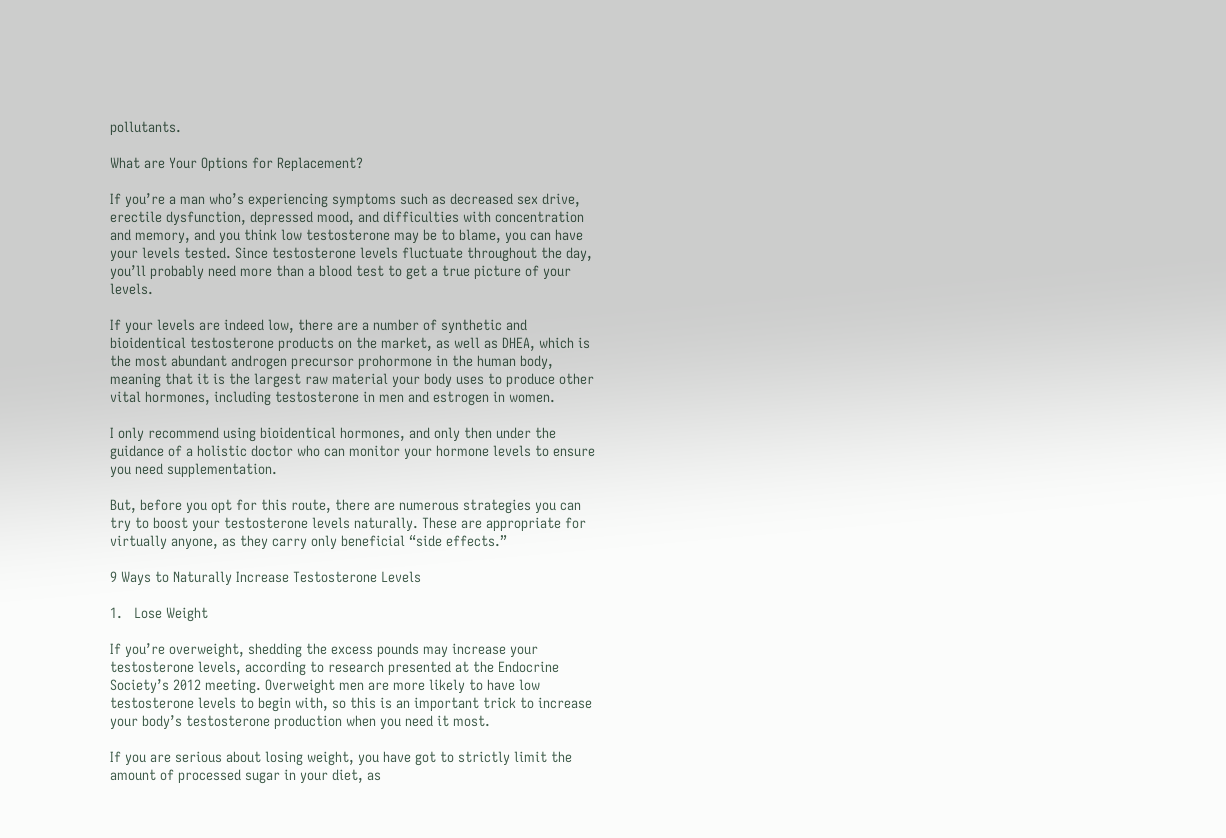pollutants.

What are Your Options for Replacement?

If you’re a man who’s experiencing symptoms such as decreased sex drive, erectile dysfunction, depressed mood, and difficulties with concentration and memory, and you think low testosterone may be to blame, you can have your levels tested. Since testosterone levels fluctuate throughout the day, you’ll probably need more than a blood test to get a true picture of your levels.

If your levels are indeed low, there are a number of synthetic and bioidentical testosterone products on the market, as well as DHEA, which is the most abundant androgen precursor prohormone in the human body, meaning that it is the largest raw material your body uses to produce other vital hormones, including testosterone in men and estrogen in women.

I only recommend using bioidentical hormones, and only then under the guidance of a holistic doctor who can monitor your hormone levels to ensure you need supplementation.

But, before you opt for this route, there are numerous strategies you can try to boost your testosterone levels naturally. These are appropriate for virtually anyone, as they carry only beneficial “side effects.”

9 Ways to Naturally Increase Testosterone Levels

1.   Lose Weight

If you’re overweight, shedding the excess pounds may increase your testosterone levels, according to research presented at the Endocrine Society’s 2012 meeting. Overweight men are more likely to have low testosterone levels to begin with, so this is an important trick to increase your body’s testosterone production when you need it most.

If you are serious about losing weight, you have got to strictly limit the amount of processed sugar in your diet, as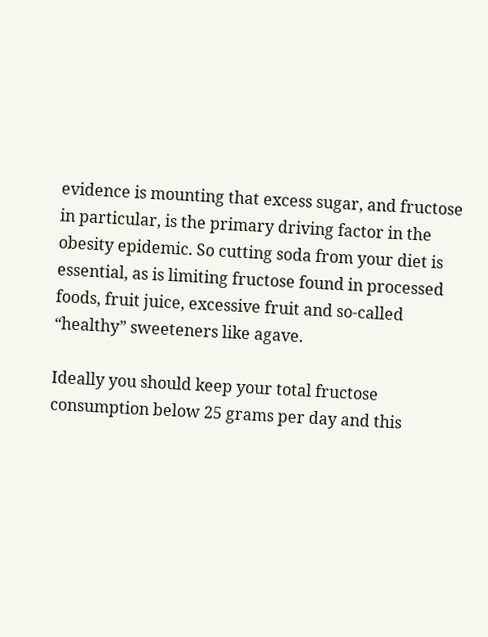evidence is mounting that excess sugar, and fructose in particular, is the primary driving factor in the obesity epidemic. So cutting soda from your diet is essential, as is limiting fructose found in processed foods, fruit juice, excessive fruit and so-called “healthy” sweeteners like agave.

Ideally you should keep your total fructose consumption below 25 grams per day and this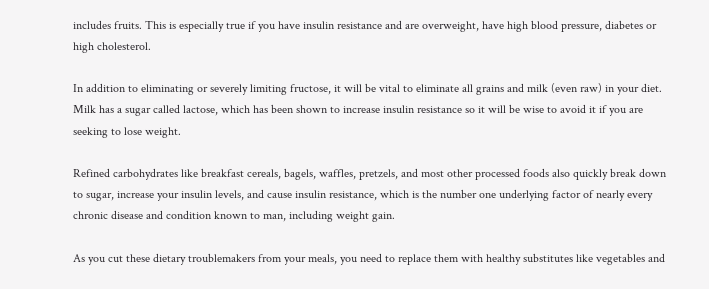includes fruits. This is especially true if you have insulin resistance and are overweight, have high blood pressure, diabetes or high cholesterol.

In addition to eliminating or severely limiting fructose, it will be vital to eliminate all grains and milk (even raw) in your diet. Milk has a sugar called lactose, which has been shown to increase insulin resistance so it will be wise to avoid it if you are seeking to lose weight.

Refined carbohydrates like breakfast cereals, bagels, waffles, pretzels, and most other processed foods also quickly break down to sugar, increase your insulin levels, and cause insulin resistance, which is the number one underlying factor of nearly every chronic disease and condition known to man, including weight gain.

As you cut these dietary troublemakers from your meals, you need to replace them with healthy substitutes like vegetables and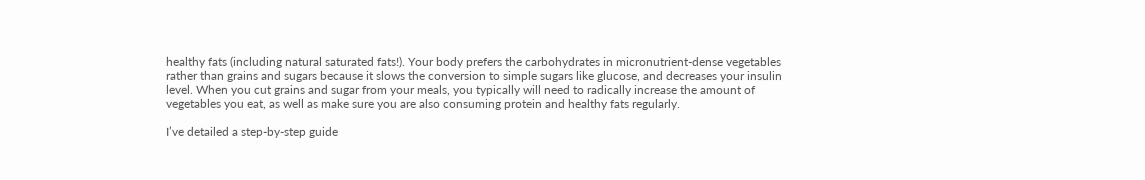healthy fats (including natural saturated fats!). Your body prefers the carbohydrates in micronutrient-dense vegetables rather than grains and sugars because it slows the conversion to simple sugars like glucose, and decreases your insulin level. When you cut grains and sugar from your meals, you typically will need to radically increase the amount of vegetables you eat, as well as make sure you are also consuming protein and healthy fats regularly.

I’ve detailed a step-by-step guide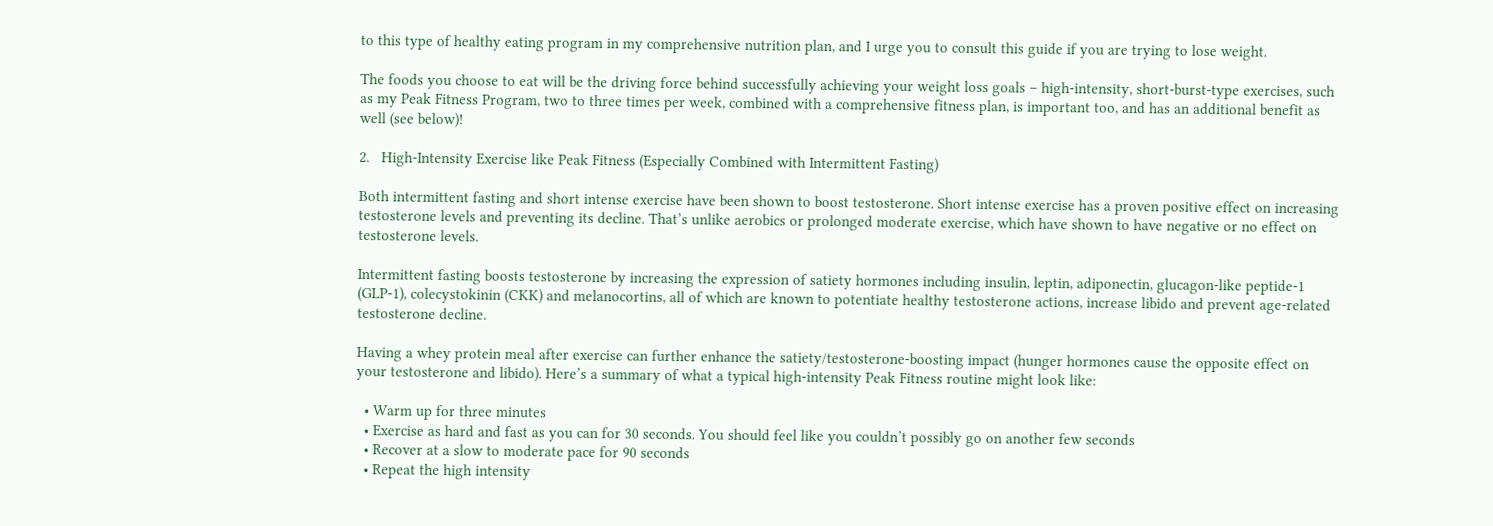to this type of healthy eating program in my comprehensive nutrition plan, and I urge you to consult this guide if you are trying to lose weight.

The foods you choose to eat will be the driving force behind successfully achieving your weight loss goals – high-intensity, short-burst-type exercises, such as my Peak Fitness Program, two to three times per week, combined with a comprehensive fitness plan, is important too, and has an additional benefit as well (see below)!

2.   High-Intensity Exercise like Peak Fitness (Especially Combined with Intermittent Fasting)

Both intermittent fasting and short intense exercise have been shown to boost testosterone. Short intense exercise has a proven positive effect on increasing testosterone levels and preventing its decline. That’s unlike aerobics or prolonged moderate exercise, which have shown to have negative or no effect on testosterone levels.

Intermittent fasting boosts testosterone by increasing the expression of satiety hormones including insulin, leptin, adiponectin, glucagon-like peptide-1 (GLP-1), colecystokinin (CKK) and melanocortins, all of which are known to potentiate healthy testosterone actions, increase libido and prevent age-related testosterone decline.

Having a whey protein meal after exercise can further enhance the satiety/testosterone-boosting impact (hunger hormones cause the opposite effect on your testosterone and libido). Here’s a summary of what a typical high-intensity Peak Fitness routine might look like:

  • Warm up for three minutes
  • Exercise as hard and fast as you can for 30 seconds. You should feel like you couldn’t possibly go on another few seconds
  • Recover at a slow to moderate pace for 90 seconds
  • Repeat the high intensity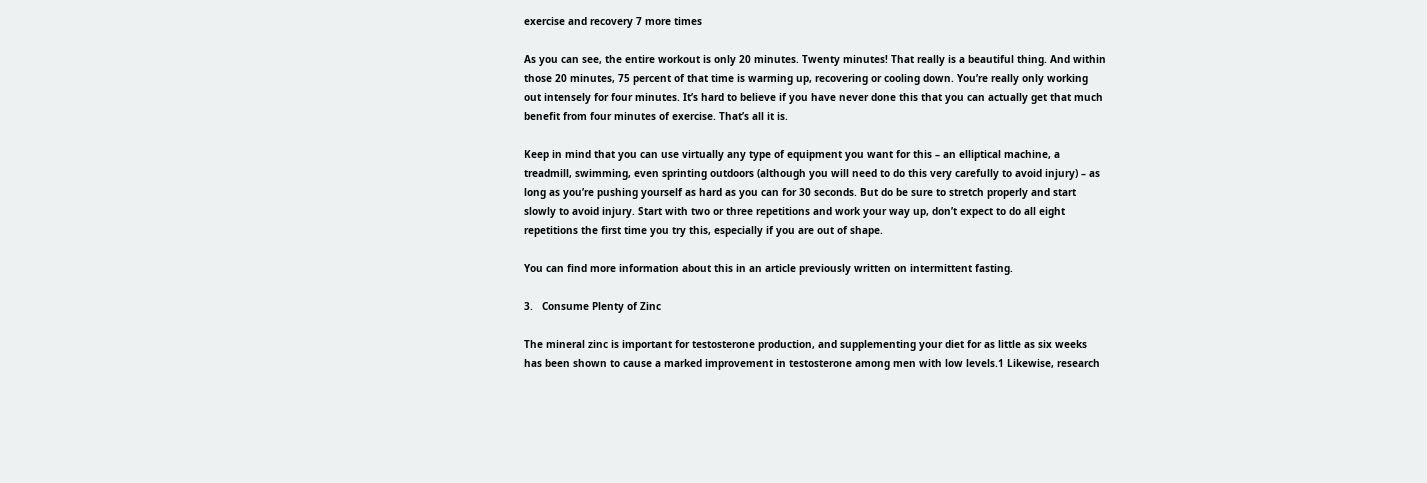exercise and recovery 7 more times

As you can see, the entire workout is only 20 minutes. Twenty minutes! That really is a beautiful thing. And within those 20 minutes, 75 percent of that time is warming up, recovering or cooling down. You’re really only working out intensely for four minutes. It’s hard to believe if you have never done this that you can actually get that much benefit from four minutes of exercise. That’s all it is.

Keep in mind that you can use virtually any type of equipment you want for this – an elliptical machine, a treadmill, swimming, even sprinting outdoors (although you will need to do this very carefully to avoid injury) – as long as you’re pushing yourself as hard as you can for 30 seconds. But do be sure to stretch properly and start slowly to avoid injury. Start with two or three repetitions and work your way up, don’t expect to do all eight repetitions the first time you try this, especially if you are out of shape.

You can find more information about this in an article previously written on intermittent fasting.

3.   Consume Plenty of Zinc

The mineral zinc is important for testosterone production, and supplementing your diet for as little as six weeks has been shown to cause a marked improvement in testosterone among men with low levels.1 Likewise, research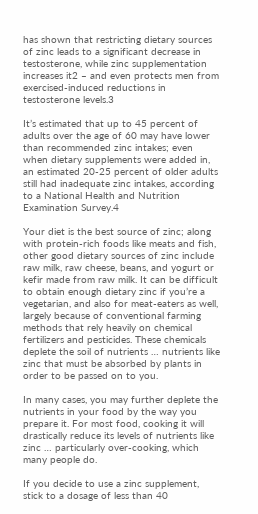has shown that restricting dietary sources of zinc leads to a significant decrease in testosterone, while zinc supplementation increases it2 – and even protects men from exercised-induced reductions in testosterone levels.3

It’s estimated that up to 45 percent of adults over the age of 60 may have lower than recommended zinc intakes; even when dietary supplements were added in, an estimated 20-25 percent of older adults still had inadequate zinc intakes, according to a National Health and Nutrition Examination Survey.4

Your diet is the best source of zinc; along with protein-rich foods like meats and fish, other good dietary sources of zinc include raw milk, raw cheese, beans, and yogurt or kefir made from raw milk. It can be difficult to obtain enough dietary zinc if you’re a vegetarian, and also for meat-eaters as well, largely because of conventional farming methods that rely heavily on chemical fertilizers and pesticides. These chemicals deplete the soil of nutrients … nutrients like zinc that must be absorbed by plants in order to be passed on to you.

In many cases, you may further deplete the nutrients in your food by the way you prepare it. For most food, cooking it will drastically reduce its levels of nutrients like zinc … particularly over-cooking, which many people do.

If you decide to use a zinc supplement, stick to a dosage of less than 40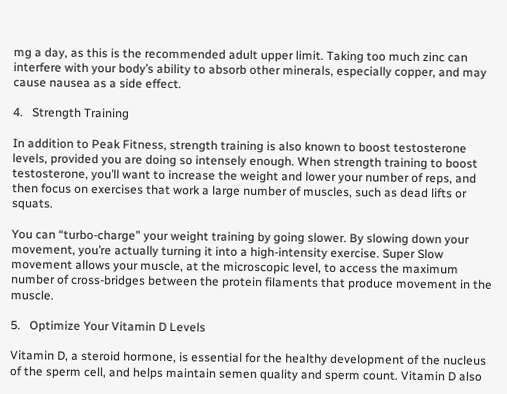mg a day, as this is the recommended adult upper limit. Taking too much zinc can interfere with your body’s ability to absorb other minerals, especially copper, and may cause nausea as a side effect.

4.   Strength Training

In addition to Peak Fitness, strength training is also known to boost testosterone levels, provided you are doing so intensely enough. When strength training to boost testosterone, you’ll want to increase the weight and lower your number of reps, and then focus on exercises that work a large number of muscles, such as dead lifts or squats.

You can “turbo-charge” your weight training by going slower. By slowing down your movement, you’re actually turning it into a high-intensity exercise. Super Slow movement allows your muscle, at the microscopic level, to access the maximum number of cross-bridges between the protein filaments that produce movement in the muscle.

5.   Optimize Your Vitamin D Levels

Vitamin D, a steroid hormone, is essential for the healthy development of the nucleus of the sperm cell, and helps maintain semen quality and sperm count. Vitamin D also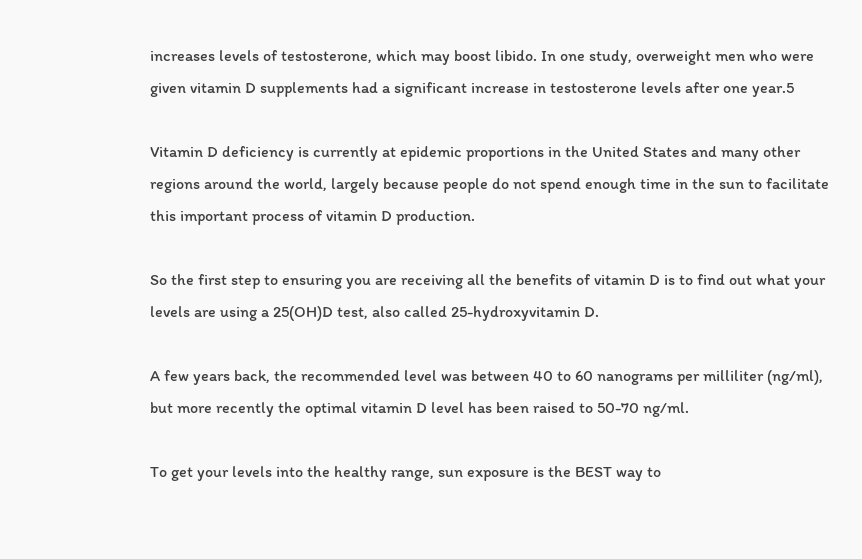increases levels of testosterone, which may boost libido. In one study, overweight men who were given vitamin D supplements had a significant increase in testosterone levels after one year.5

Vitamin D deficiency is currently at epidemic proportions in the United States and many other regions around the world, largely because people do not spend enough time in the sun to facilitate this important process of vitamin D production.

So the first step to ensuring you are receiving all the benefits of vitamin D is to find out what your levels are using a 25(OH)D test, also called 25-hydroxyvitamin D.

A few years back, the recommended level was between 40 to 60 nanograms per milliliter (ng/ml), but more recently the optimal vitamin D level has been raised to 50-70 ng/ml.

To get your levels into the healthy range, sun exposure is the BEST way to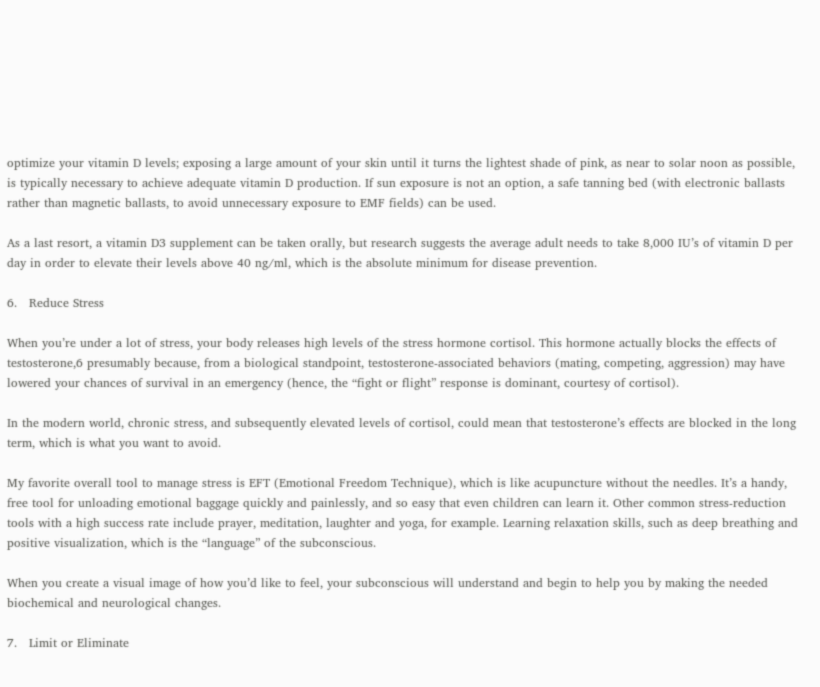optimize your vitamin D levels; exposing a large amount of your skin until it turns the lightest shade of pink, as near to solar noon as possible, is typically necessary to achieve adequate vitamin D production. If sun exposure is not an option, a safe tanning bed (with electronic ballasts rather than magnetic ballasts, to avoid unnecessary exposure to EMF fields) can be used.

As a last resort, a vitamin D3 supplement can be taken orally, but research suggests the average adult needs to take 8,000 IU’s of vitamin D per day in order to elevate their levels above 40 ng/ml, which is the absolute minimum for disease prevention.

6.   Reduce Stress

When you’re under a lot of stress, your body releases high levels of the stress hormone cortisol. This hormone actually blocks the effects of testosterone,6 presumably because, from a biological standpoint, testosterone-associated behaviors (mating, competing, aggression) may have lowered your chances of survival in an emergency (hence, the “fight or flight” response is dominant, courtesy of cortisol).

In the modern world, chronic stress, and subsequently elevated levels of cortisol, could mean that testosterone’s effects are blocked in the long term, which is what you want to avoid.

My favorite overall tool to manage stress is EFT (Emotional Freedom Technique), which is like acupuncture without the needles. It’s a handy, free tool for unloading emotional baggage quickly and painlessly, and so easy that even children can learn it. Other common stress-reduction tools with a high success rate include prayer, meditation, laughter and yoga, for example. Learning relaxation skills, such as deep breathing and positive visualization, which is the “language” of the subconscious.

When you create a visual image of how you’d like to feel, your subconscious will understand and begin to help you by making the needed biochemical and neurological changes.

7.   Limit or Eliminate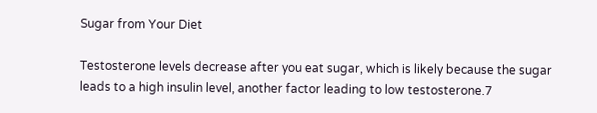Sugar from Your Diet

Testosterone levels decrease after you eat sugar, which is likely because the sugar leads to a high insulin level, another factor leading to low testosterone.7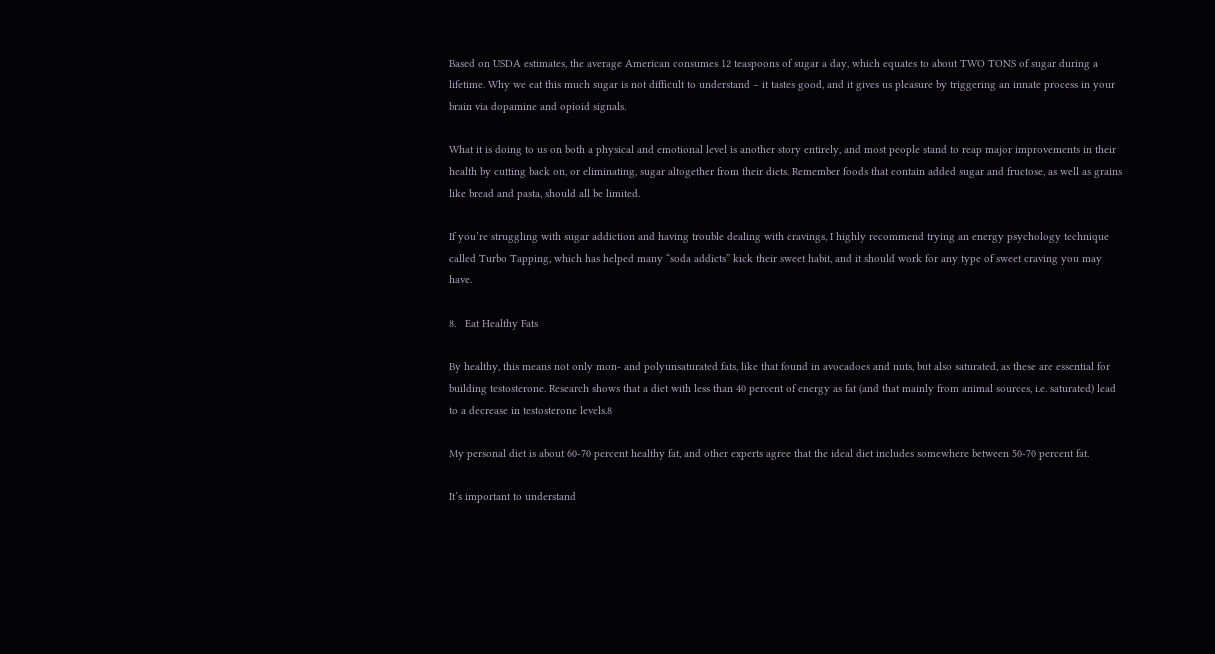Based on USDA estimates, the average American consumes 12 teaspoons of sugar a day, which equates to about TWO TONS of sugar during a lifetime. Why we eat this much sugar is not difficult to understand – it tastes good, and it gives us pleasure by triggering an innate process in your brain via dopamine and opioid signals.

What it is doing to us on both a physical and emotional level is another story entirely, and most people stand to reap major improvements in their health by cutting back on, or eliminating, sugar altogether from their diets. Remember foods that contain added sugar and fructose, as well as grains like bread and pasta, should all be limited.

If you’re struggling with sugar addiction and having trouble dealing with cravings, I highly recommend trying an energy psychology technique called Turbo Tapping, which has helped many “soda addicts” kick their sweet habit, and it should work for any type of sweet craving you may have.

8.   Eat Healthy Fats

By healthy, this means not only mon- and polyunsaturated fats, like that found in avocadoes and nuts, but also saturated, as these are essential for building testosterone. Research shows that a diet with less than 40 percent of energy as fat (and that mainly from animal sources, i.e. saturated) lead to a decrease in testosterone levels.8

My personal diet is about 60-70 percent healthy fat, and other experts agree that the ideal diet includes somewhere between 50-70 percent fat.

It’s important to understand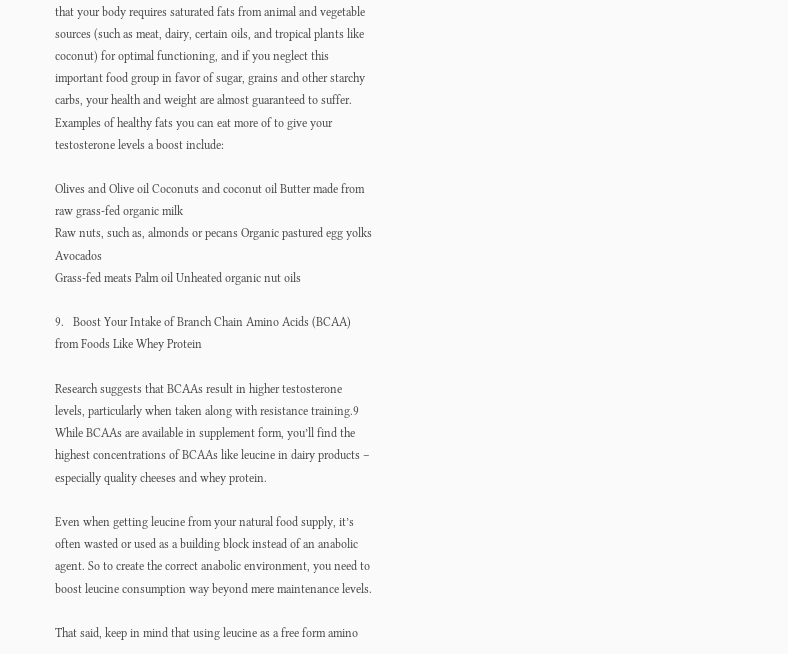that your body requires saturated fats from animal and vegetable sources (such as meat, dairy, certain oils, and tropical plants like coconut) for optimal functioning, and if you neglect this important food group in favor of sugar, grains and other starchy carbs, your health and weight are almost guaranteed to suffer. Examples of healthy fats you can eat more of to give your testosterone levels a boost include:

Olives and Olive oil Coconuts and coconut oil Butter made from raw grass-fed organic milk
Raw nuts, such as, almonds or pecans Organic pastured egg yolks Avocados
Grass-fed meats Palm oil Unheated organic nut oils

9.   Boost Your Intake of Branch Chain Amino Acids (BCAA) from Foods Like Whey Protein

Research suggests that BCAAs result in higher testosterone levels, particularly when taken along with resistance training.9 While BCAAs are available in supplement form, you’ll find the highest concentrations of BCAAs like leucine in dairy products – especially quality cheeses and whey protein.

Even when getting leucine from your natural food supply, it’s often wasted or used as a building block instead of an anabolic agent. So to create the correct anabolic environment, you need to boost leucine consumption way beyond mere maintenance levels.

That said, keep in mind that using leucine as a free form amino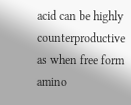acid can be highly counterproductive as when free form amino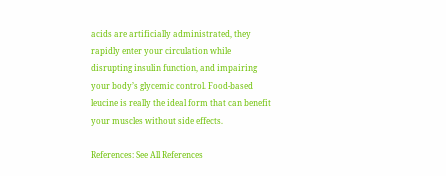acids are artificially administrated, they rapidly enter your circulation while disrupting insulin function, and impairing your body’s glycemic control. Food-based leucine is really the ideal form that can benefit your muscles without side effects.

References: See All References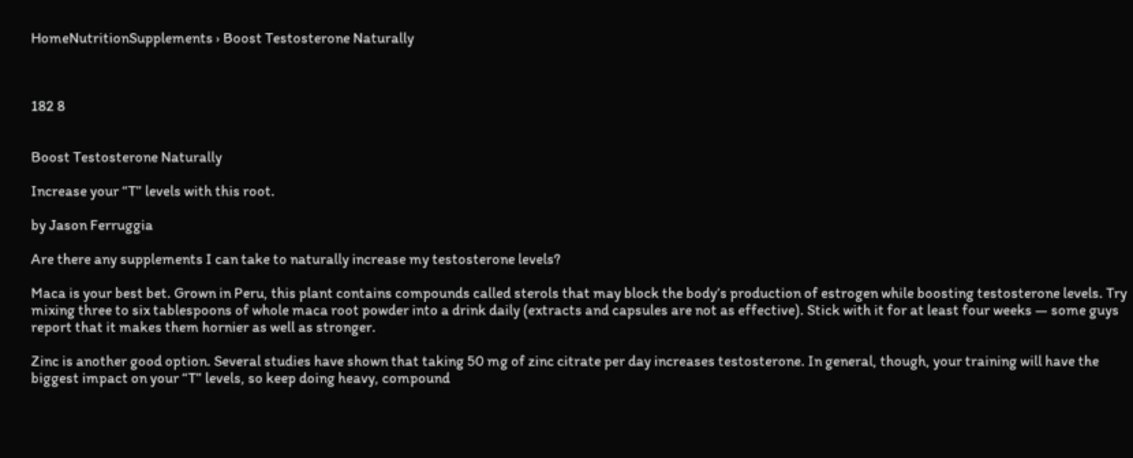HomeNutritionSupplements › Boost Testosterone Naturally



182 8


Boost Testosterone Naturally

Increase your “T” levels with this root.

by Jason Ferruggia

Are there any supplements I can take to naturally increase my testosterone levels?

Maca is your best bet. Grown in Peru, this plant contains compounds called sterols that may block the body’s production of estrogen while boosting testosterone levels. Try mixing three to six tablespoons of whole maca root powder into a drink daily (extracts and capsules are not as effective). Stick with it for at least four weeks — some guys report that it makes them hornier as well as stronger.

Zinc is another good option. Several studies have shown that taking 50 mg of zinc citrate per day increases testosterone. In general, though, your training will have the biggest impact on your “T” levels, so keep doing heavy, compound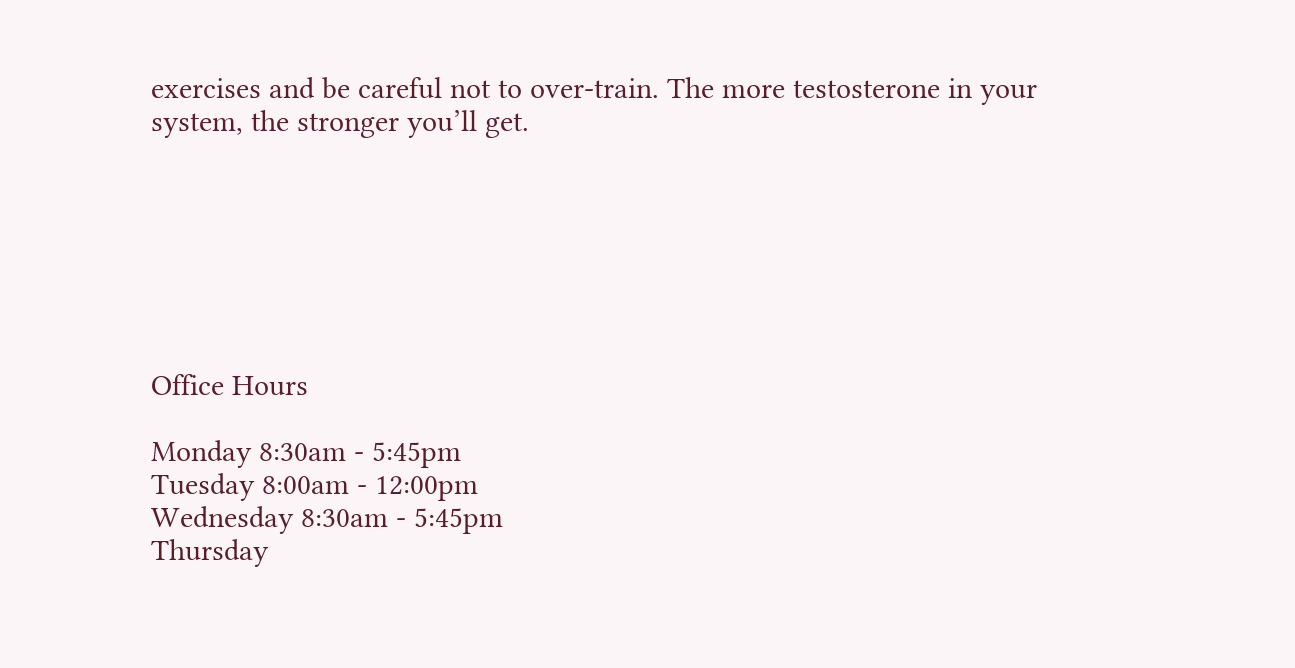exercises and be careful not to over-train. The more testosterone in your system, the stronger you’ll get.







Office Hours

Monday 8:30am - 5:45pm
Tuesday 8:00am - 12:00pm
Wednesday 8:30am - 5:45pm
Thursday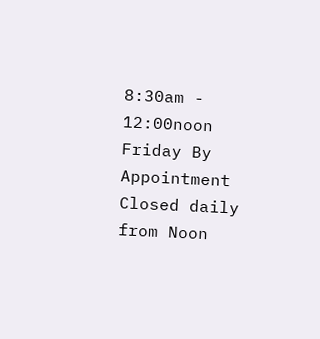8:30am - 12:00noon
Friday By Appointment
Closed daily from Noon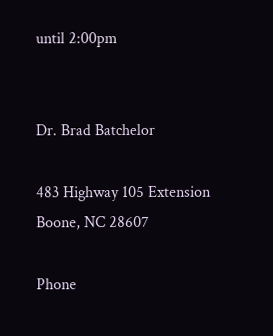until 2:00pm


Dr. Brad Batchelor

483 Highway 105 Extension
Boone, NC 28607

Phone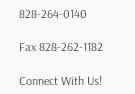828-264-0140

Fax 828-262-1182

Connect With Us!